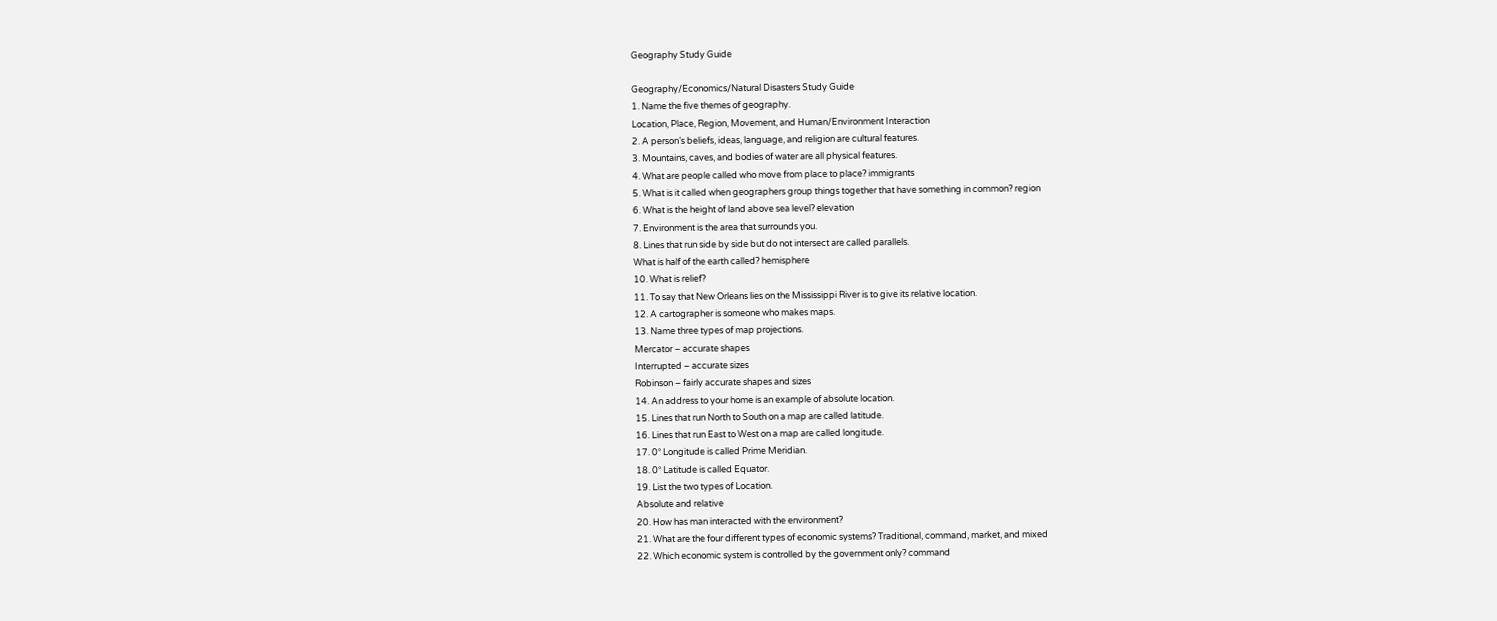Geography Study Guide

Geography/Economics/Natural Disasters Study Guide
1. Name the five themes of geography.
Location, Place, Region, Movement, and Human/Environment Interaction
2. A person’s beliefs, ideas, language, and religion are cultural features.
3. Mountains, caves, and bodies of water are all physical features.
4. What are people called who move from place to place? immigrants
5. What is it called when geographers group things together that have something in common? region
6. What is the height of land above sea level? elevation
7. Environment is the area that surrounds you.
8. Lines that run side by side but do not intersect are called parallels.
What is half of the earth called? hemisphere
10. What is relief?
11. To say that New Orleans lies on the Mississippi River is to give its relative location.
12. A cartographer is someone who makes maps.
13. Name three types of map projections.
Mercator – accurate shapes
Interrupted – accurate sizes
Robinson – fairly accurate shapes and sizes
14. An address to your home is an example of absolute location.
15. Lines that run North to South on a map are called latitude.
16. Lines that run East to West on a map are called longitude.
17. 0° Longitude is called Prime Meridian.
18. 0° Latitude is called Equator.
19. List the two types of Location.
Absolute and relative
20. How has man interacted with the environment?
21. What are the four different types of economic systems? Traditional, command, market, and mixed
22. Which economic system is controlled by the government only? command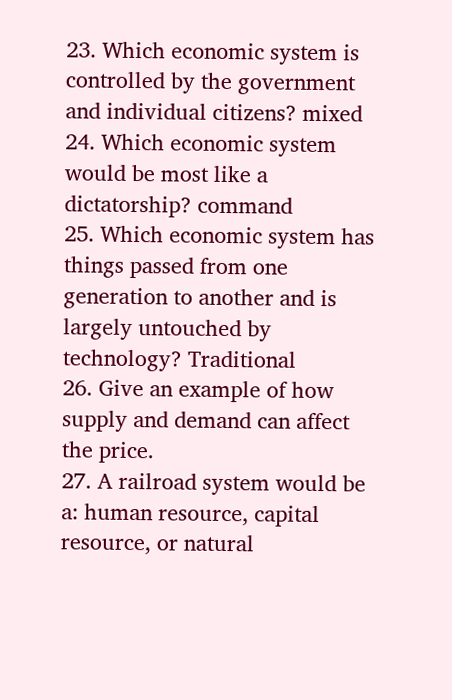23. Which economic system is controlled by the government and individual citizens? mixed
24. Which economic system would be most like a dictatorship? command
25. Which economic system has things passed from one generation to another and is largely untouched by
technology? Traditional
26. Give an example of how supply and demand can affect the price.
27. A railroad system would be a: human resource, capital resource, or natural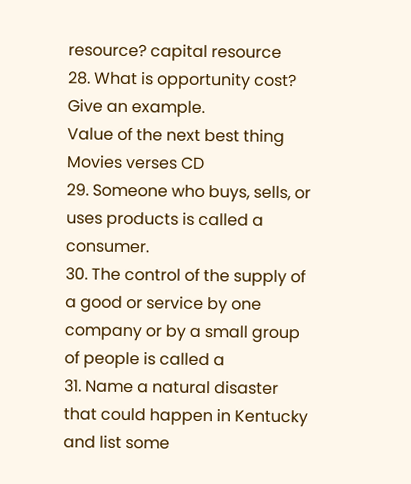resource? capital resource
28. What is opportunity cost? Give an example.
Value of the next best thing
Movies verses CD
29. Someone who buys, sells, or uses products is called a consumer.
30. The control of the supply of a good or service by one company or by a small group of people is called a
31. Name a natural disaster that could happen in Kentucky and list some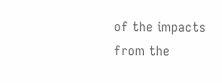of the impacts from the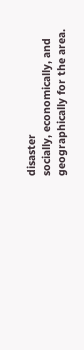disaster
socially, economically, and geographically for the area.